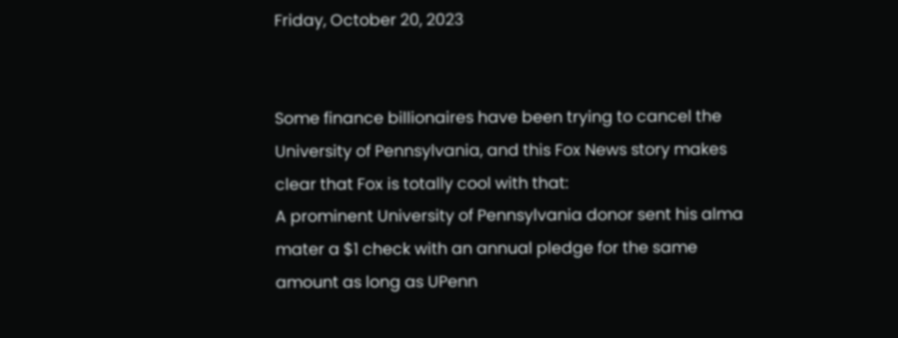Friday, October 20, 2023


Some finance billionaires have been trying to cancel the University of Pennsylvania, and this Fox News story makes clear that Fox is totally cool with that:
A prominent University of Pennsylvania donor sent his alma mater a $1 check with an annual pledge for the same amount as long as UPenn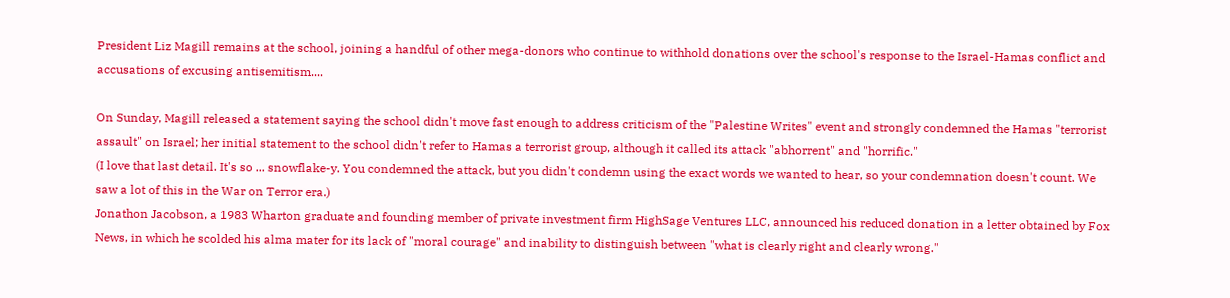President Liz Magill remains at the school, joining a handful of other mega-donors who continue to withhold donations over the school's response to the Israel-Hamas conflict and accusations of excusing antisemitism....

On Sunday, Magill released a statement saying the school didn't move fast enough to address criticism of the "Palestine Writes" event and strongly condemned the Hamas "terrorist assault" on Israel; her initial statement to the school didn't refer to Hamas a terrorist group, although it called its attack "abhorrent" and "horrific."
(I love that last detail. It's so ... snowflake-y. You condemned the attack, but you didn't condemn using the exact words we wanted to hear, so your condemnation doesn't count. We saw a lot of this in the War on Terror era.)
Jonathon Jacobson, a 1983 Wharton graduate and founding member of private investment firm HighSage Ventures LLC, announced his reduced donation in a letter obtained by Fox News, in which he scolded his alma mater for its lack of "moral courage" and inability to distinguish between "what is clearly right and clearly wrong."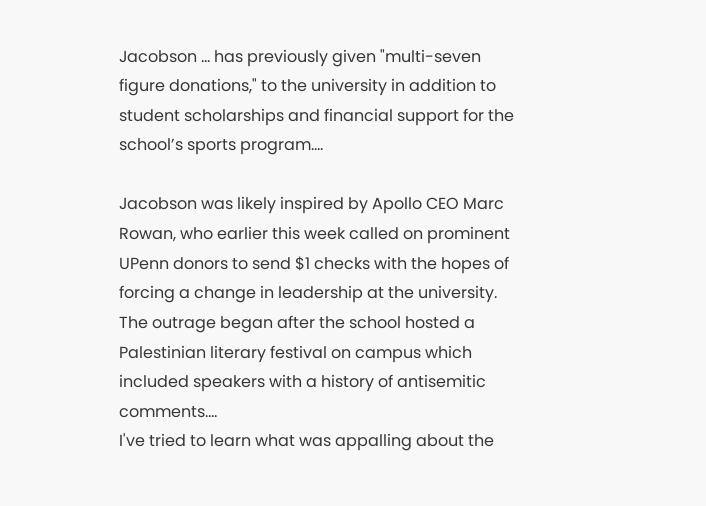Jacobson ... has previously given "multi-seven figure donations," to the university in addition to student scholarships and financial support for the school’s sports program....

Jacobson was likely inspired by Apollo CEO Marc Rowan, who earlier this week called on prominent UPenn donors to send $1 checks with the hopes of forcing a change in leadership at the university. The outrage began after the school hosted a Palestinian literary festival on campus which included speakers with a history of antisemitic comments....
I've tried to learn what was appalling about the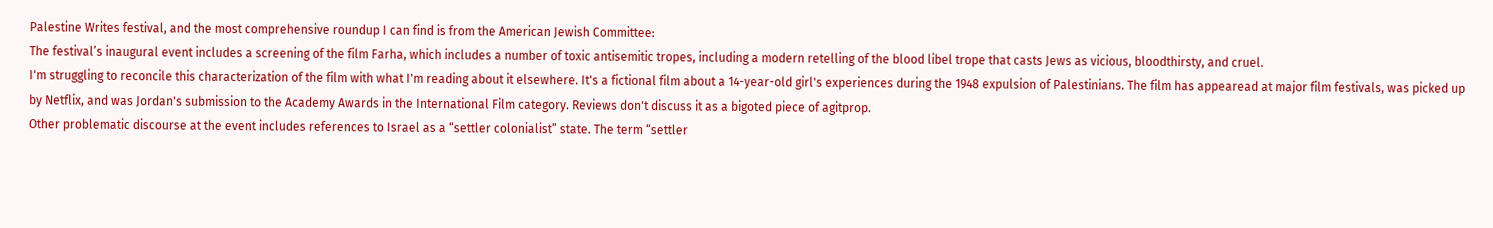Palestine Writes festival, and the most comprehensive roundup I can find is from the American Jewish Committee:
The festival’s inaugural event includes a screening of the film Farha, which includes a number of toxic antisemitic tropes, including a modern retelling of the blood libel trope that casts Jews as vicious, bloodthirsty, and cruel.
I'm struggling to reconcile this characterization of the film with what I'm reading about it elsewhere. It's a fictional film about a 14-year-old girl's experiences during the 1948 expulsion of Palestinians. The film has appearead at major film festivals, was picked up by Netflix, and was Jordan's submission to the Academy Awards in the International Film category. Reviews don't discuss it as a bigoted piece of agitprop.
Other problematic discourse at the event includes references to Israel as a “settler colonialist” state. The term “settler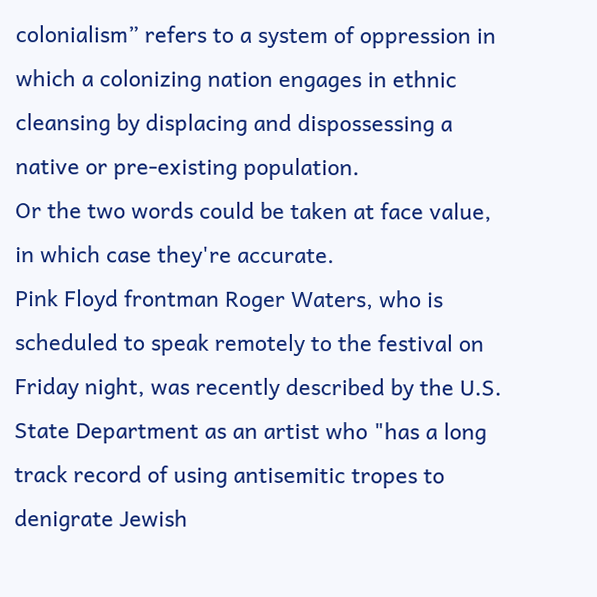colonialism” refers to a system of oppression in which a colonizing nation engages in ethnic cleansing by displacing and dispossessing a native or pre-existing population.
Or the two words could be taken at face value, in which case they're accurate.
Pink Floyd frontman Roger Waters, who is scheduled to speak remotely to the festival on Friday night, was recently described by the U.S. State Department as an artist who "has a long track record of using antisemitic tropes to denigrate Jewish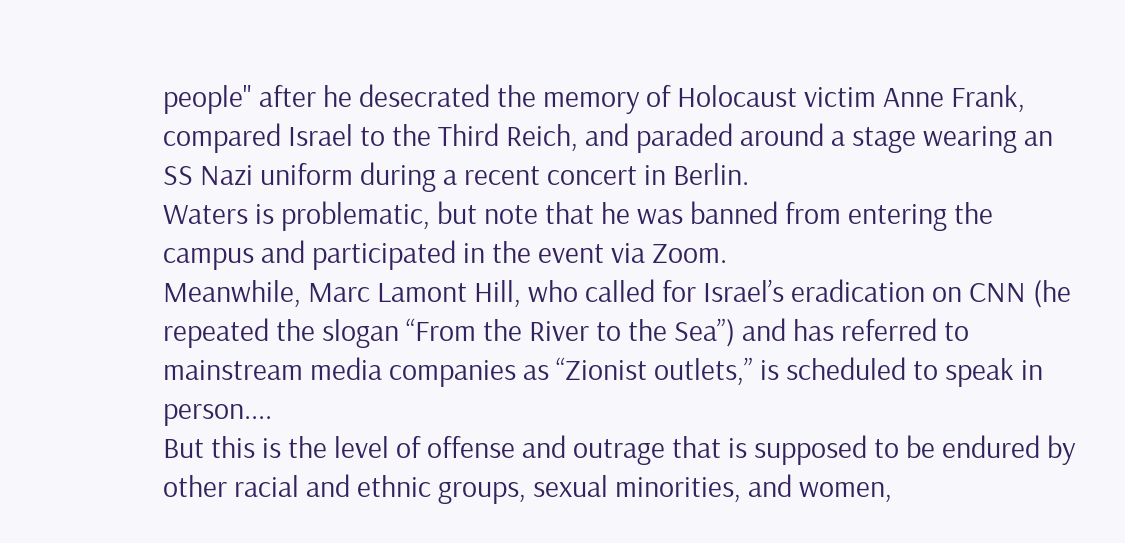people" after he desecrated the memory of Holocaust victim Anne Frank, compared Israel to the Third Reich, and paraded around a stage wearing an SS Nazi uniform during a recent concert in Berlin.
Waters is problematic, but note that he was banned from entering the campus and participated in the event via Zoom.
Meanwhile, Marc Lamont Hill, who called for Israel’s eradication on CNN (he repeated the slogan “From the River to the Sea”) and has referred to mainstream media companies as “Zionist outlets,” is scheduled to speak in person....
But this is the level of offense and outrage that is supposed to be endured by other racial and ethnic groups, sexual minorities, and women,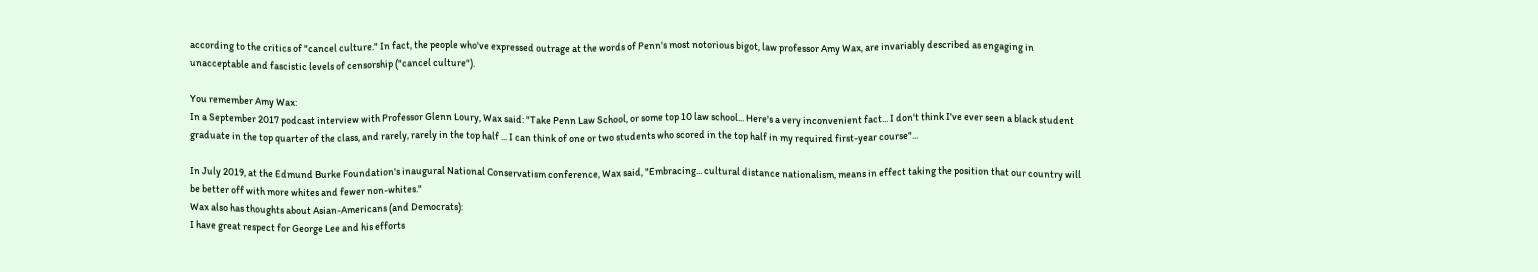according to the critics of "cancel culture." In fact, the people who've expressed outrage at the words of Penn's most notorious bigot, law professor Amy Wax, are invariably described as engaging in unacceptable and fascistic levels of censorship ("cancel culture").

You remember Amy Wax:
In a September 2017 podcast interview with Professor Glenn Loury, Wax said: "Take Penn Law School, or some top 10 law school... Here's a very inconvenient fact... I don't think I've ever seen a black student graduate in the top quarter of the class, and rarely, rarely in the top half ... I can think of one or two students who scored in the top half in my required first-year course"...

In July 2019, at the Edmund Burke Foundation's inaugural National Conservatism conference, Wax said, "Embracing... cultural distance nationalism, means in effect taking the position that our country will be better off with more whites and fewer non-whites."
Wax also has thoughts about Asian-Americans (and Democrats):
I have great respect for George Lee and his efforts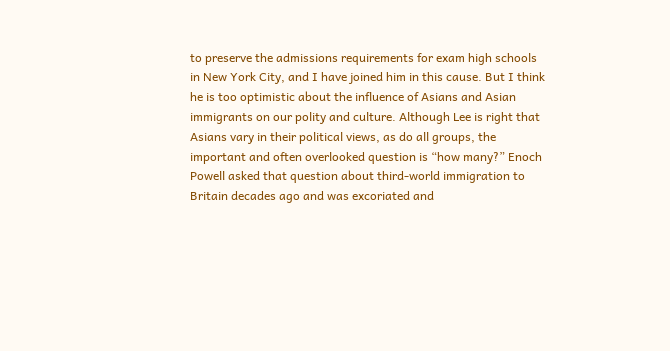to preserve the admissions requirements for exam high schools in New York City, and I have joined him in this cause. But I think he is too optimistic about the influence of Asians and Asian immigrants on our polity and culture. Although Lee is right that Asians vary in their political views, as do all groups, the important and often overlooked question is “how many?” Enoch Powell asked that question about third-world immigration to Britain decades ago and was excoriated and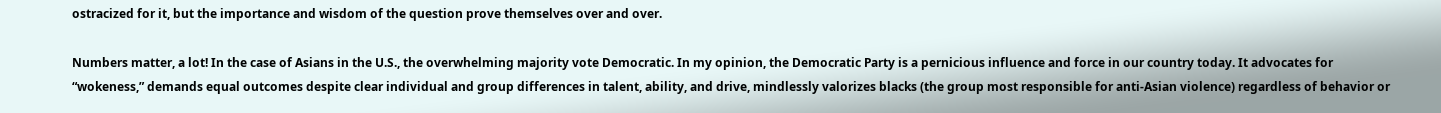ostracized for it, but the importance and wisdom of the question prove themselves over and over.

Numbers matter, a lot! In the case of Asians in the U.S., the overwhelming majority vote Democratic. In my opinion, the Democratic Party is a pernicious influence and force in our country today. It advocates for “wokeness,” demands equal outcomes despite clear individual and group differences in talent, ability, and drive, mindlessly valorizes blacks (the group most responsible for anti-Asian violence) regardless of behavior or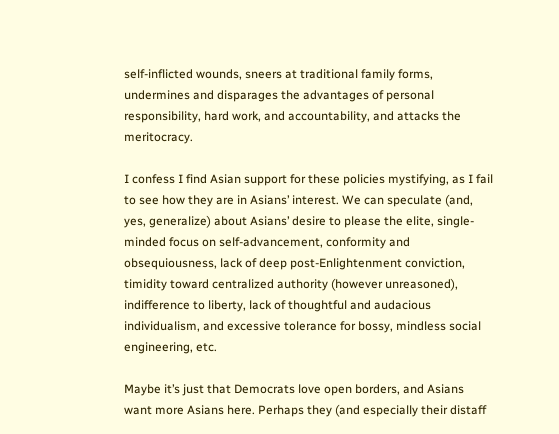self-inflicted wounds, sneers at traditional family forms, undermines and disparages the advantages of personal responsibility, hard work, and accountability, and attacks the meritocracy.

I confess I find Asian support for these policies mystifying, as I fail to see how they are in Asians’ interest. We can speculate (and, yes, generalize) about Asians’ desire to please the elite, single-minded focus on self-advancement, conformity and obsequiousness, lack of deep post-Enlightenment conviction, timidity toward centralized authority (however unreasoned), indifference to liberty, lack of thoughtful and audacious individualism, and excessive tolerance for bossy, mindless social engineering, etc.

Maybe it’s just that Democrats love open borders, and Asians want more Asians here. Perhaps they (and especially their distaff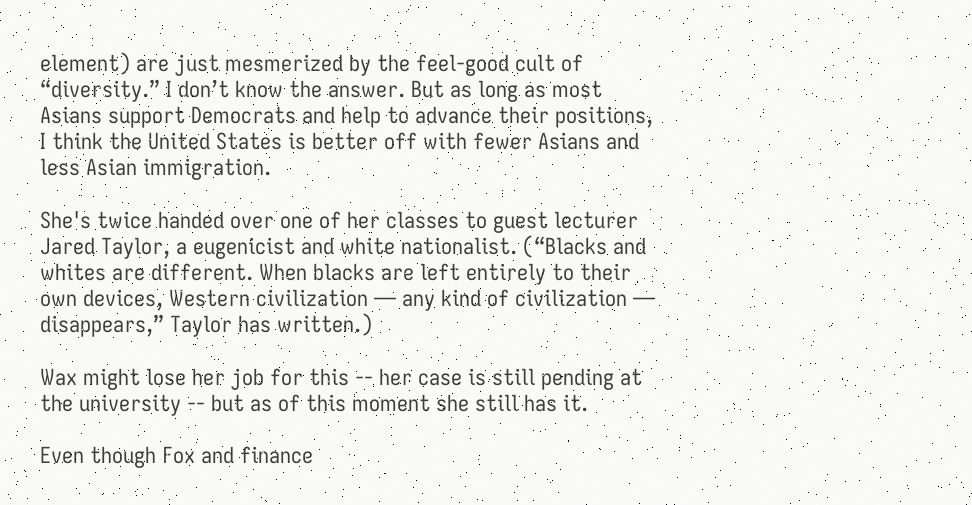element) are just mesmerized by the feel-good cult of “diversity.” I don’t know the answer. But as long as most Asians support Democrats and help to advance their positions, I think the United States is better off with fewer Asians and less Asian immigration.

She's twice handed over one of her classes to guest lecturer Jared Taylor, a eugenicist and white nationalist. (“Blacks and whites are different. When blacks are left entirely to their own devices, Western civilization — any kind of civilization — disappears,” Taylor has written.)

Wax might lose her job for this -- her case is still pending at the university -- but as of this moment she still has it.

Even though Fox and finance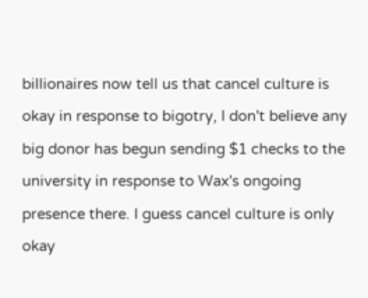billionaires now tell us that cancel culture is okay in response to bigotry, I don't believe any big donor has begun sending $1 checks to the university in response to Wax's ongoing presence there. I guess cancel culture is only okay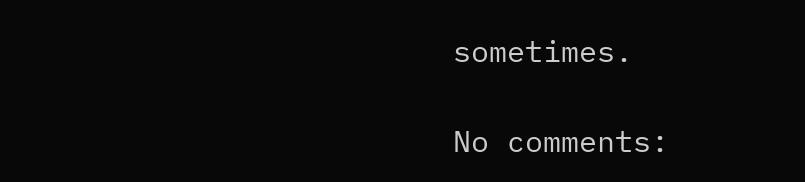sometimes.

No comments: